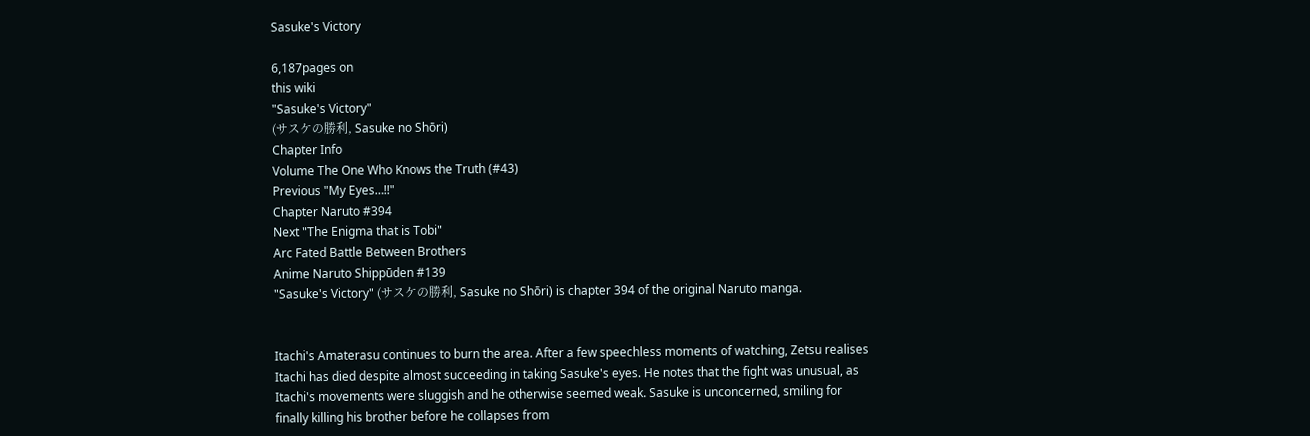Sasuke's Victory

6,187pages on
this wiki
"Sasuke's Victory"
(サスケの勝利, Sasuke no Shōri)
Chapter Info
Volume The One Who Knows the Truth (#43)
Previous "My Eyes…!!"
Chapter Naruto #394
Next "The Enigma that is Tobi"
Arc Fated Battle Between Brothers
Anime Naruto Shippūden #139
"Sasuke's Victory" (サスケの勝利, Sasuke no Shōri) is chapter 394 of the original Naruto manga.


Itachi's Amaterasu continues to burn the area. After a few speechless moments of watching, Zetsu realises Itachi has died despite almost succeeding in taking Sasuke's eyes. He notes that the fight was unusual, as Itachi's movements were sluggish and he otherwise seemed weak. Sasuke is unconcerned, smiling for finally killing his brother before he collapses from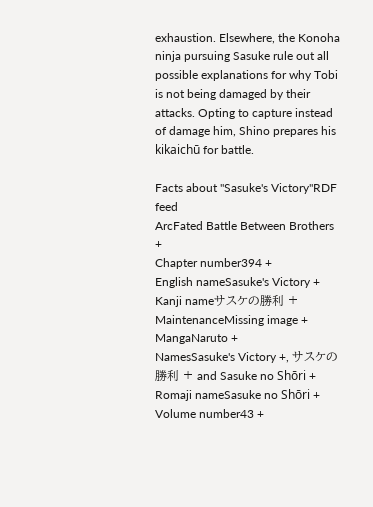exhaustion. Elsewhere, the Konoha ninja pursuing Sasuke rule out all possible explanations for why Tobi is not being damaged by their attacks. Opting to capture instead of damage him, Shino prepares his kikaichū for battle.

Facts about "Sasuke's Victory"RDF feed
ArcFated Battle Between Brothers +
Chapter number394 +
English nameSasuke's Victory +
Kanji nameサスケの勝利 +
MaintenanceMissing image +
MangaNaruto +
NamesSasuke's Victory +, サスケの勝利 + and Sasuke no Shōri +
Romaji nameSasuke no Shōri +
Volume number43 +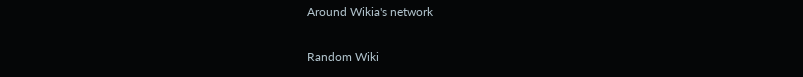Around Wikia's network

Random Wiki